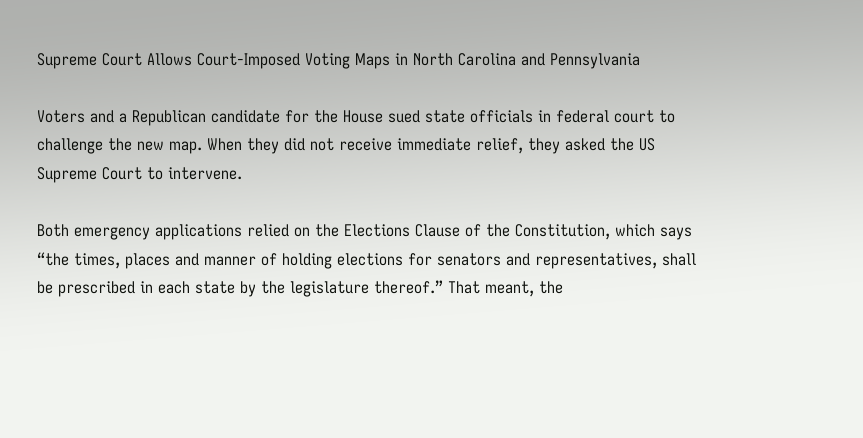Supreme Court Allows Court-Imposed Voting Maps in North Carolina and Pennsylvania

Voters and a Republican candidate for the House sued state officials in federal court to challenge the new map. When they did not receive immediate relief, they asked the US Supreme Court to intervene.

Both emergency applications relied on the Elections Clause of the Constitution, which says “the times, places and manner of holding elections for senators and representatives, shall be prescribed in each state by the legislature thereof.” That meant, the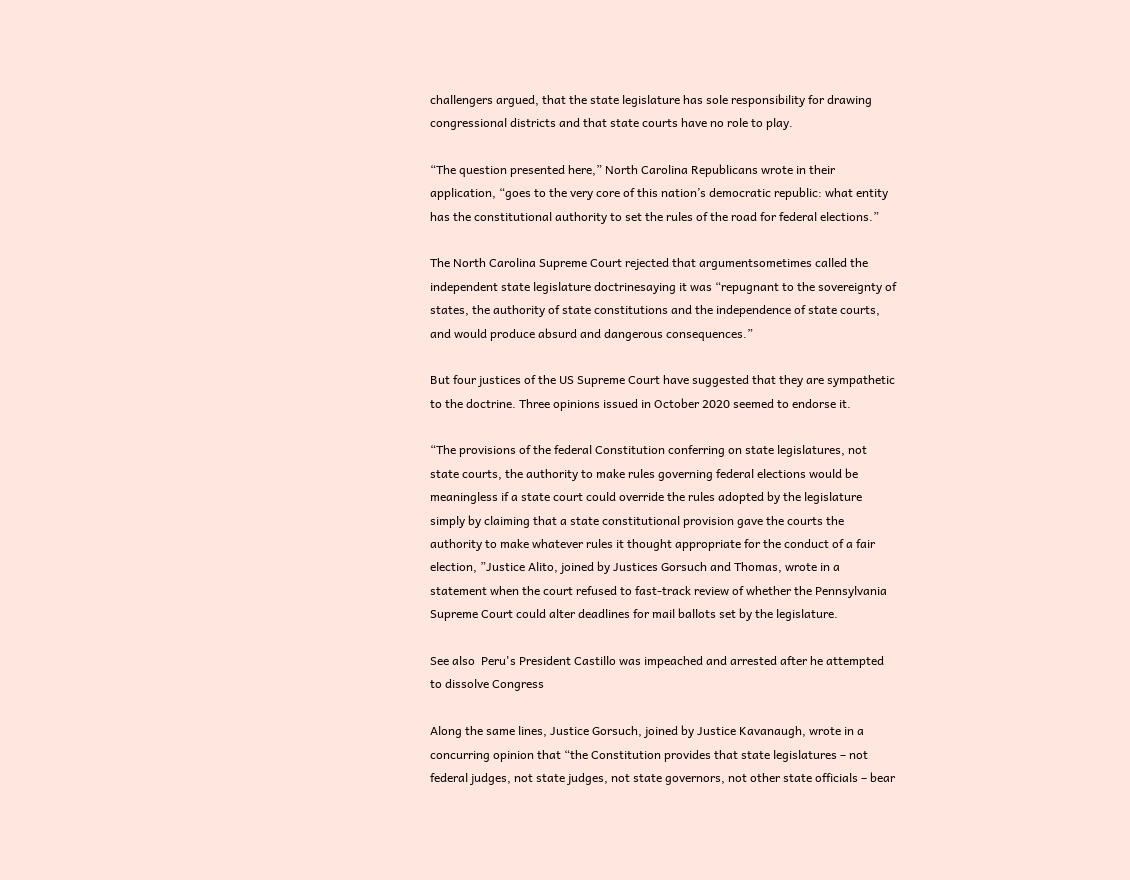challengers argued, that the state legislature has sole responsibility for drawing congressional districts and that state courts have no role to play.

“The question presented here,” North Carolina Republicans wrote in their application, “goes to the very core of this nation’s democratic republic: what entity has the constitutional authority to set the rules of the road for federal elections.”

The North Carolina Supreme Court rejected that argumentsometimes called the independent state legislature doctrinesaying it was “repugnant to the sovereignty of states, the authority of state constitutions and the independence of state courts, and would produce absurd and dangerous consequences.”

But four justices of the US Supreme Court have suggested that they are sympathetic to the doctrine. Three opinions issued in October 2020 seemed to endorse it.

“The provisions of the federal Constitution conferring on state legislatures, not state courts, the authority to make rules governing federal elections would be meaningless if a state court could override the rules adopted by the legislature simply by claiming that a state constitutional provision gave the courts the authority to make whatever rules it thought appropriate for the conduct of a fair election, ”Justice Alito, joined by Justices Gorsuch and Thomas, wrote in a statement when the court refused to fast-track review of whether the Pennsylvania Supreme Court could alter deadlines for mail ballots set by the legislature.

See also  Peru's President Castillo was impeached and arrested after he attempted to dissolve Congress

Along the same lines, Justice Gorsuch, joined by Justice Kavanaugh, wrote in a concurring opinion that “the Constitution provides that state legislatures – not federal judges, not state judges, not state governors, not other state officials – bear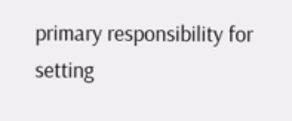primary responsibility for setting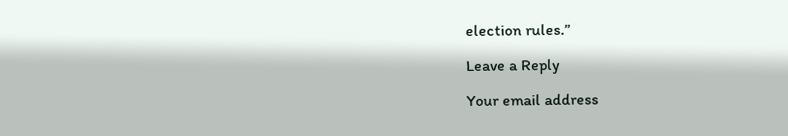election rules.”

Leave a Reply

Your email address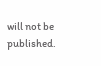will not be published.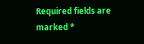Required fields are marked *